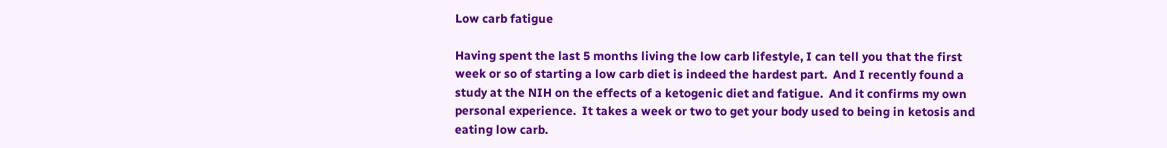Low carb fatigue

Having spent the last 5 months living the low carb lifestyle, I can tell you that the first week or so of starting a low carb diet is indeed the hardest part.  And I recently found a study at the NIH on the effects of a ketogenic diet and fatigue.  And it confirms my own personal experience.  It takes a week or two to get your body used to being in ketosis and eating low carb.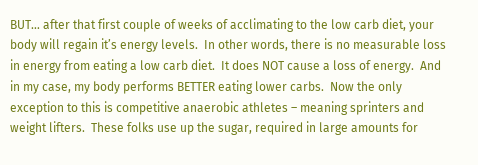BUT… after that first couple of weeks of acclimating to the low carb diet, your body will regain it’s energy levels.  In other words, there is no measurable loss in energy from eating a low carb diet.  It does NOT cause a loss of energy.  And in my case, my body performs BETTER eating lower carbs.  Now the only exception to this is competitive anaerobic athletes – meaning sprinters and weight lifters.  These folks use up the sugar, required in large amounts for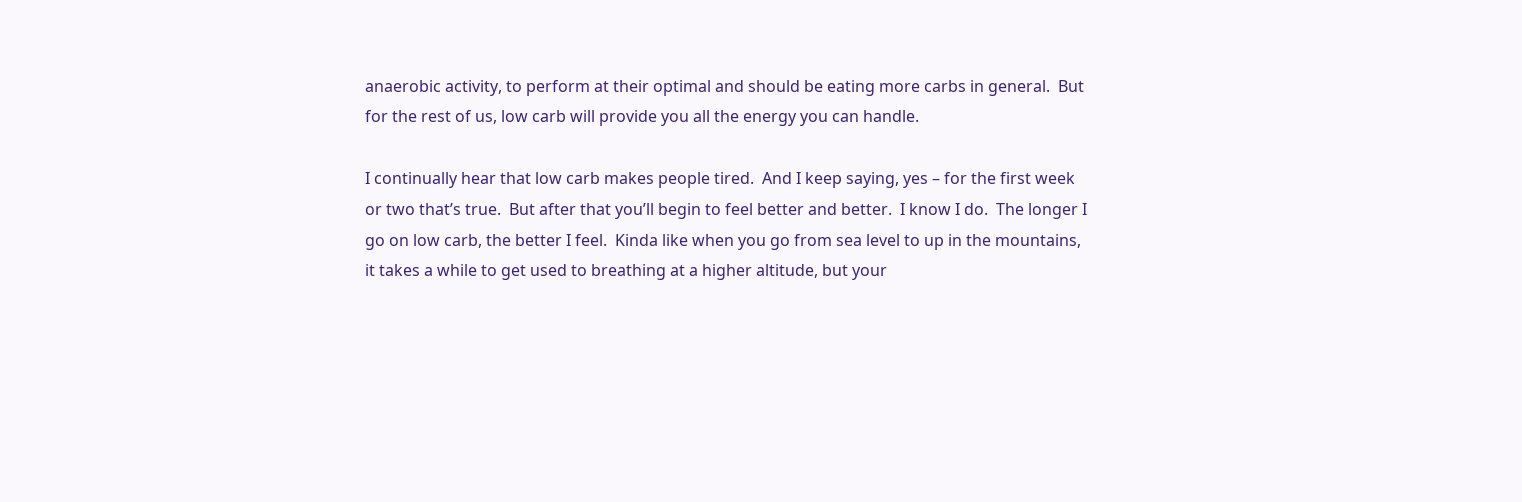anaerobic activity, to perform at their optimal and should be eating more carbs in general.  But for the rest of us, low carb will provide you all the energy you can handle.

I continually hear that low carb makes people tired.  And I keep saying, yes – for the first week or two that’s true.  But after that you’ll begin to feel better and better.  I know I do.  The longer I go on low carb, the better I feel.  Kinda like when you go from sea level to up in the mountains, it takes a while to get used to breathing at a higher altitude, but your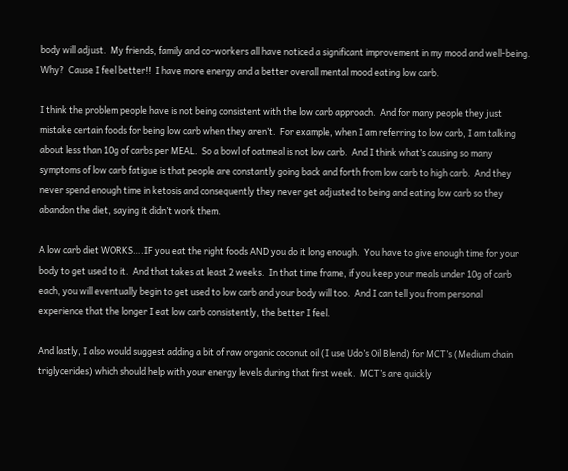body will adjust.  My friends, family and co-workers all have noticed a significant improvement in my mood and well-being.  Why?  Cause I feel better!!  I have more energy and a better overall mental mood eating low carb.

I think the problem people have is not being consistent with the low carb approach.  And for many people they just mistake certain foods for being low carb when they aren’t.  For example, when I am referring to low carb, I am talking about less than 10g of carbs per MEAL.  So a bowl of oatmeal is not low carb.  And I think what’s causing so many symptoms of low carb fatigue is that people are constantly going back and forth from low carb to high carb.  And they never spend enough time in ketosis and consequently they never get adjusted to being and eating low carb so they abandon the diet, saying it didn’t work them.

A low carb diet WORKS….IF you eat the right foods AND you do it long enough.  You have to give enough time for your body to get used to it.  And that takes at least 2 weeks.  In that time frame, if you keep your meals under 10g of carb each, you will eventually begin to get used to low carb and your body will too.  And I can tell you from personal experience that the longer I eat low carb consistently, the better I feel.

And lastly, I also would suggest adding a bit of raw organic coconut oil (I use Udo’s Oil Blend) for MCT’s (Medium chain triglycerides) which should help with your energy levels during that first week.  MCT’s are quickly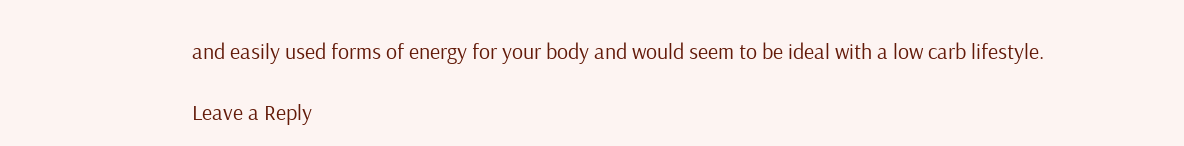and easily used forms of energy for your body and would seem to be ideal with a low carb lifestyle.

Leave a Reply